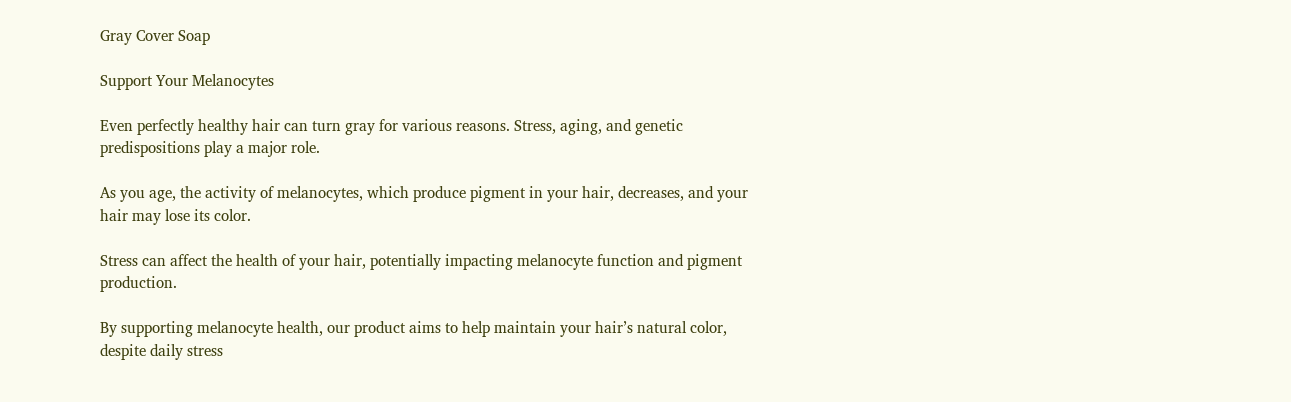Gray Cover Soap

Support Your Melanocytes

Even perfectly healthy hair can turn gray for various reasons. Stress, aging, and genetic predispositions play a major role.

As you age, the activity of melanocytes, which produce pigment in your hair, decreases, and your hair may lose its color.

Stress can affect the health of your hair, potentially impacting melanocyte function and pigment production.

By supporting melanocyte health, our product aims to help maintain your hair’s natural color, despite daily stress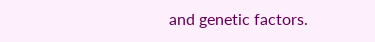and genetic factors.